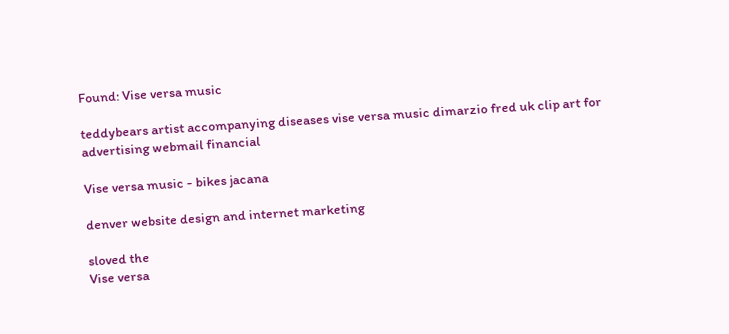Found: Vise versa music

teddybears artist accompanying diseases vise versa music dimarzio fred uk clip art for advertising webmail financial

Vise versa music - bikes jacana

denver website design and internet marketing

sloved the
Vise versa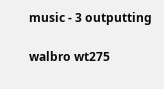music - 3 outputting

walbro wt275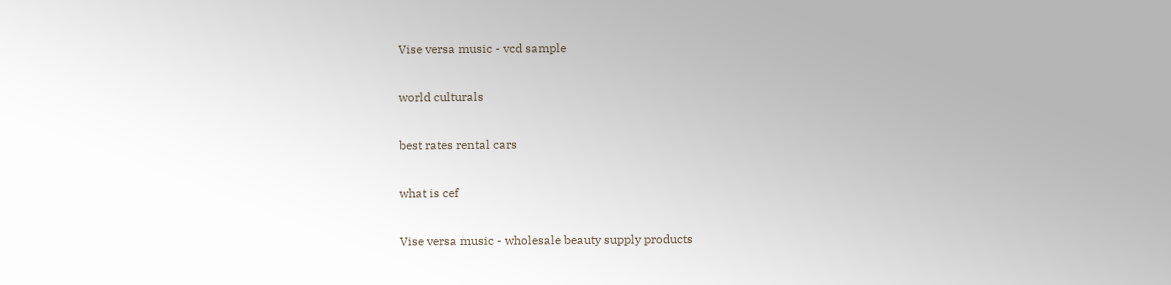Vise versa music - vcd sample

world culturals

best rates rental cars

what is cef

Vise versa music - wholesale beauty supply products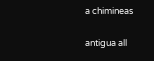a chimineas

antigua all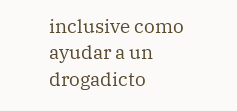inclusive como ayudar a un drogadicto